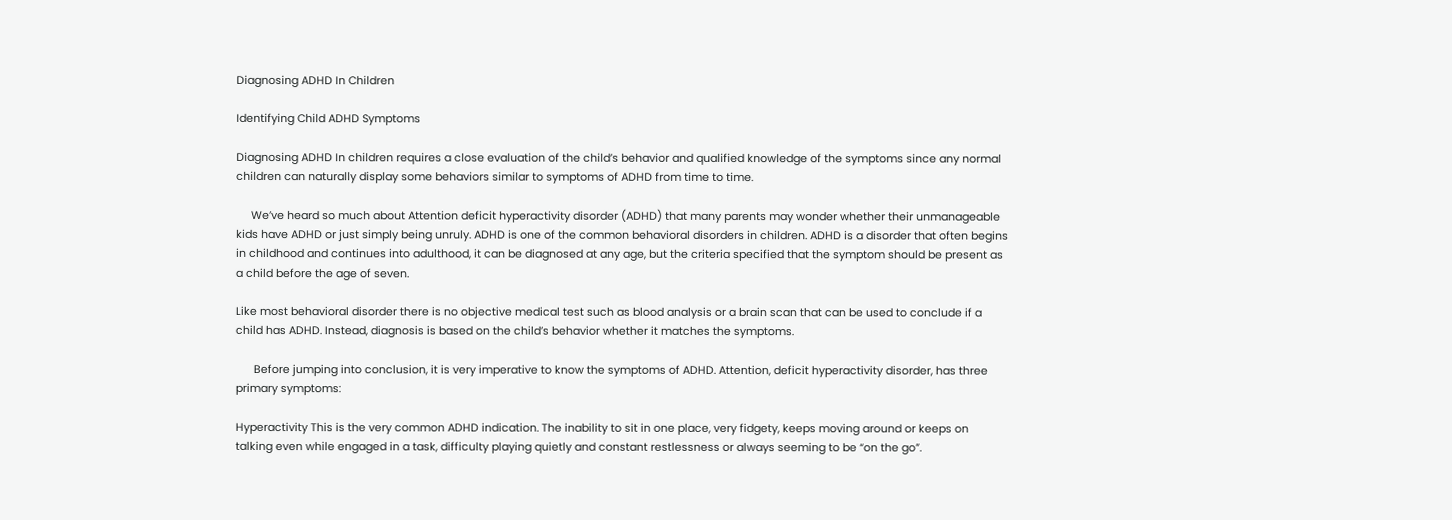Diagnosing ADHD In Children

Identifying Child ADHD Symptoms

Diagnosing ADHD In children requires a close evaluation of the child’s behavior and qualified knowledge of the symptoms since any normal children can naturally display some behaviors similar to symptoms of ADHD from time to time.

     We’ve heard so much about Attention deficit hyperactivity disorder (ADHD) that many parents may wonder whether their unmanageable kids have ADHD or just simply being unruly. ADHD is one of the common behavioral disorders in children. ADHD is a disorder that often begins in childhood and continues into adulthood, it can be diagnosed at any age, but the criteria specified that the symptom should be present as a child before the age of seven.

Like most behavioral disorder there is no objective medical test such as blood analysis or a brain scan that can be used to conclude if a child has ADHD. Instead, diagnosis is based on the child’s behavior whether it matches the symptoms.

      Before jumping into conclusion, it is very imperative to know the symptoms of ADHD. Attention, deficit hyperactivity disorder, has three primary symptoms:

Hyperactivity This is the very common ADHD indication. The inability to sit in one place, very fidgety, keeps moving around or keeps on talking even while engaged in a task, difficulty playing quietly and constant restlessness or always seeming to be “on the go”.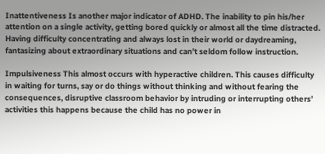Inattentiveness Is another major indicator of ADHD. The inability to pin his/her attention on a single activity, getting bored quickly or almost all the time distracted. Having difficulty concentrating and always lost in their world or daydreaming, fantasizing about extraordinary situations and can’t seldom follow instruction.

Impulsiveness This almost occurs with hyperactive children. This causes difficulty in waiting for turns, say or do things without thinking and without fearing the consequences, disruptive classroom behavior by intruding or interrupting others’ activities this happens because the child has no power in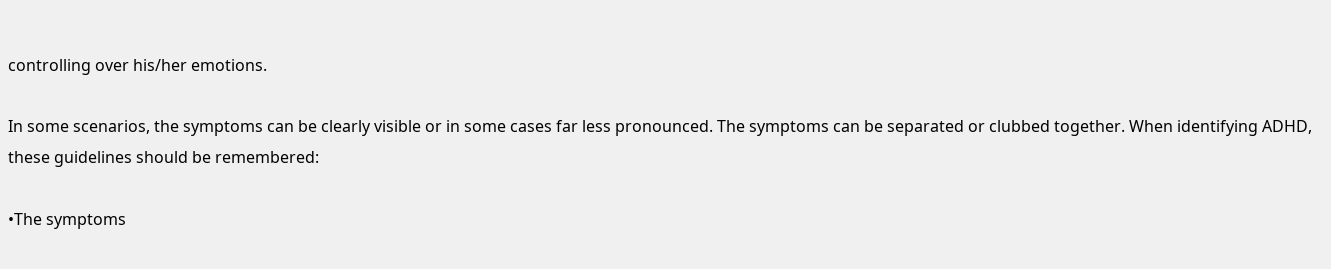controlling over his/her emotions.

In some scenarios, the symptoms can be clearly visible or in some cases far less pronounced. The symptoms can be separated or clubbed together. When identifying ADHD, these guidelines should be remembered:

•The symptoms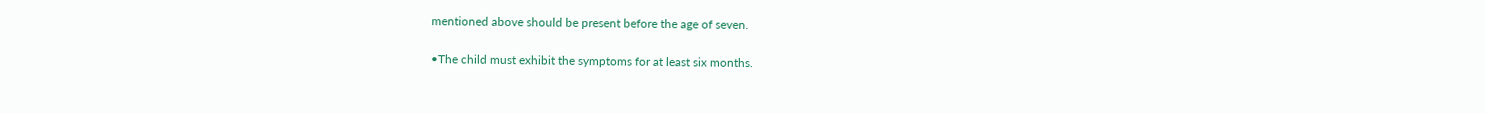mentioned above should be present before the age of seven.

•The child must exhibit the symptoms for at least six months.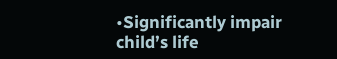•Significantly impair child’s life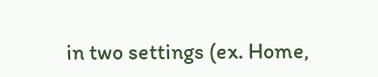in two settings (ex. Home,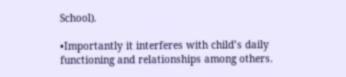School).

•Importantly it interferes with child’s daily functioning and relationships among others.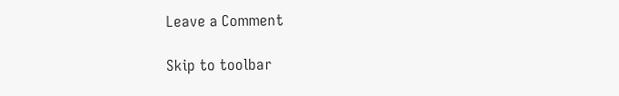Leave a Comment

Skip to toolbar